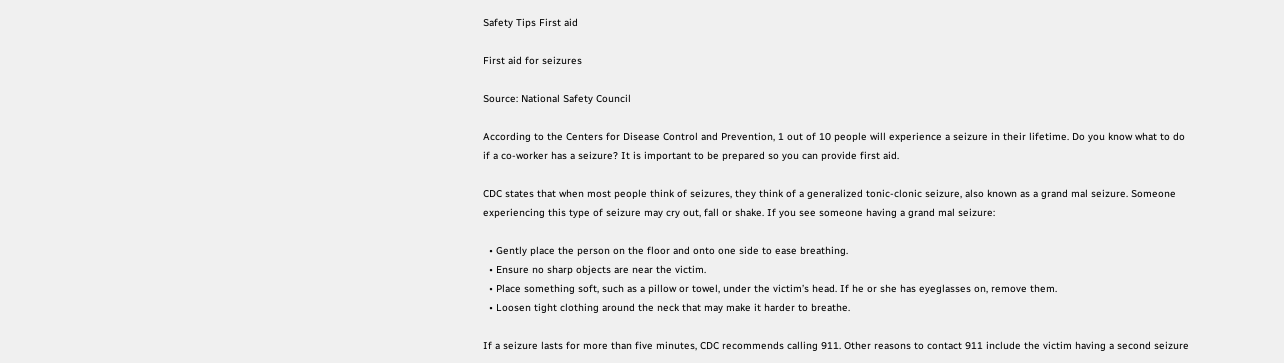Safety Tips First aid

First aid for seizures

Source: National Safety Council

According to the Centers for Disease Control and Prevention, 1 out of 10 people will experience a seizure in their lifetime. Do you know what to do if a co-worker has a seizure? It is important to be prepared so you can provide first aid.

CDC states that when most people think of seizures, they think of a generalized tonic-clonic seizure, also known as a grand mal seizure. Someone experiencing this type of seizure may cry out, fall or shake. If you see someone having a grand mal seizure:

  • Gently place the person on the floor and onto one side to ease breathing.
  • Ensure no sharp objects are near the victim.
  • Place something soft, such as a pillow or towel, under the victim’s head. If he or she has eyeglasses on, remove them.
  • Loosen tight clothing around the neck that may make it harder to breathe.

If a seizure lasts for more than five minutes, CDC recommends calling 911. Other reasons to contact 911 include the victim having a second seizure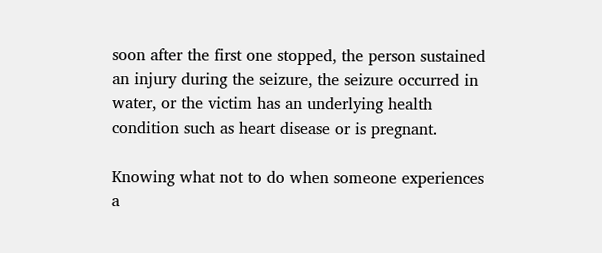soon after the first one stopped, the person sustained an injury during the seizure, the seizure occurred in water, or the victim has an underlying health condition such as heart disease or is pregnant.

Knowing what not to do when someone experiences a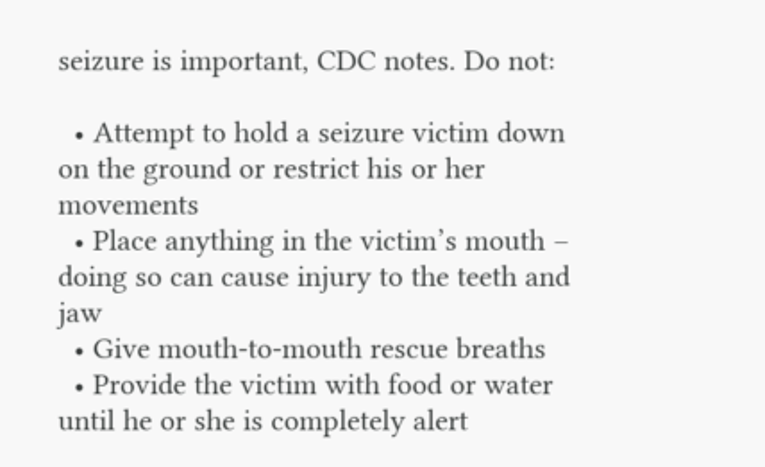seizure is important, CDC notes. Do not:

  • Attempt to hold a seizure victim down on the ground or restrict his or her movements
  • Place anything in the victim’s mouth – doing so can cause injury to the teeth and jaw
  • Give mouth-to-mouth rescue breaths
  • Provide the victim with food or water until he or she is completely alert